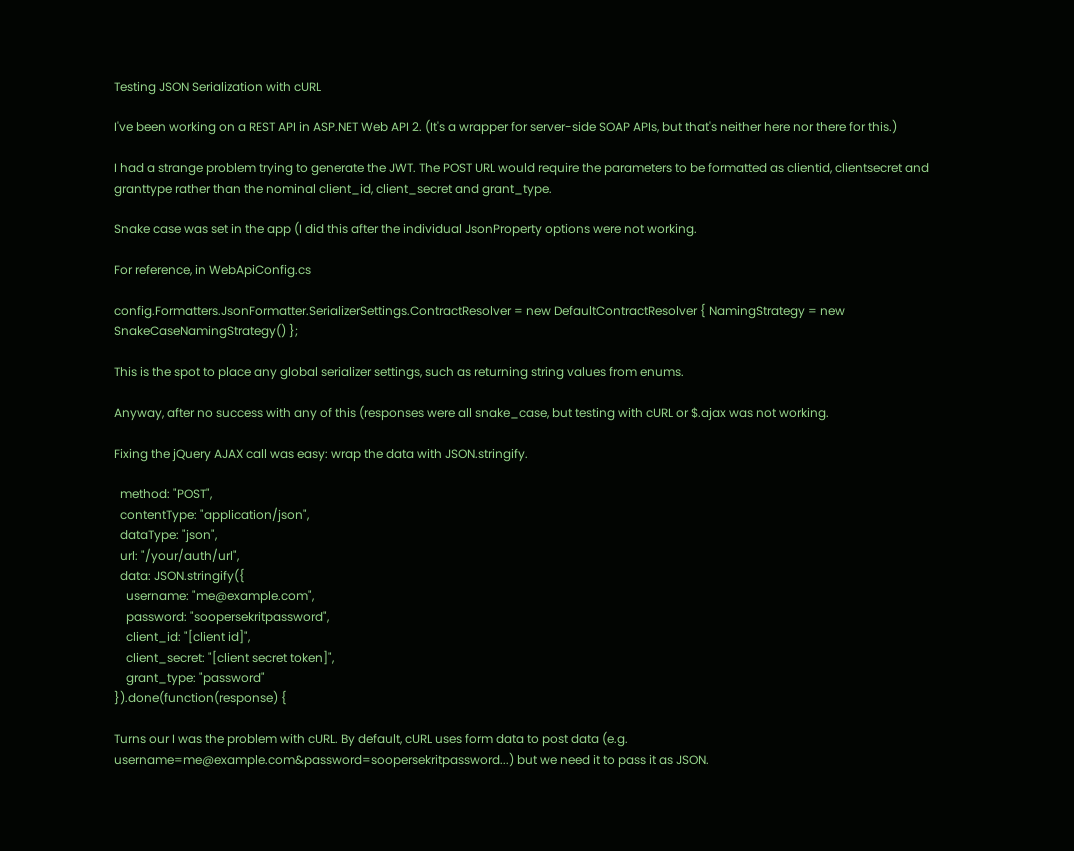Testing JSON Serialization with cURL

I've been working on a REST API in ASP.NET Web API 2. (It's a wrapper for server-side SOAP APIs, but that's neither here nor there for this.)

I had a strange problem trying to generate the JWT. The POST URL would require the parameters to be formatted as clientid, clientsecret and granttype rather than the nominal client_id, client_secret and grant_type.

Snake case was set in the app (I did this after the individual JsonProperty options were not working.

For reference, in WebApiConfig.cs

config.Formatters.JsonFormatter.SerializerSettings.ContractResolver = new DefaultContractResolver { NamingStrategy = new SnakeCaseNamingStrategy() };

This is the spot to place any global serializer settings, such as returning string values from enums.

Anyway, after no success with any of this (responses were all snake_case, but testing with cURL or $.ajax was not working.

Fixing the jQuery AJAX call was easy: wrap the data with JSON.stringify.

  method: "POST",
  contentType: "application/json",
  dataType: "json",
  url: "/your/auth/url",
  data: JSON.stringify({
    username: "me@example.com",
    password: "soopersekritpassword",
    client_id: "[client id]",
    client_secret: "[client secret token]",
    grant_type: "password"
}).done(function(response) {

Turns our I was the problem with cURL. By default, cURL uses form data to post data (e.g. username=me@example.com&password=soopersekritpassword...) but we need it to pass it as JSON.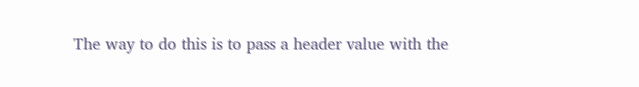The way to do this is to pass a header value with the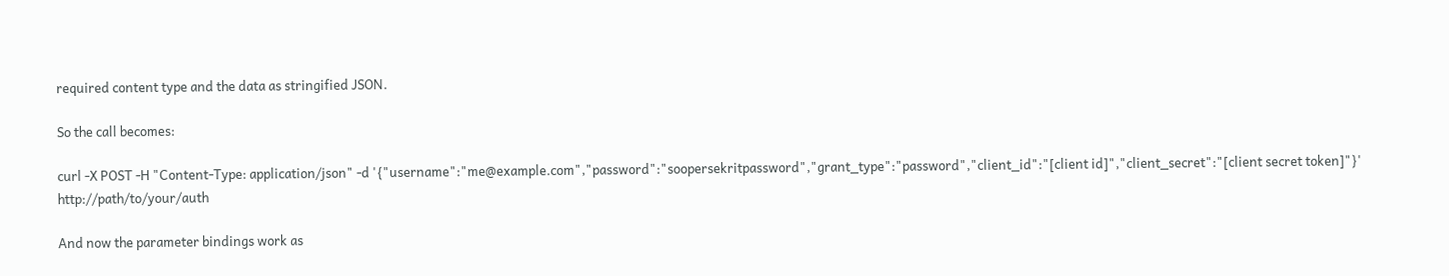required content type and the data as stringified JSON.

So the call becomes:

curl -X POST -H "Content-Type: application/json" -d '{"username":"me@example.com","password":"soopersekritpassword","grant_type":"password","client_id":"[client id]","client_secret":"[client secret token]"}' http://path/to/your/auth

And now the parameter bindings work as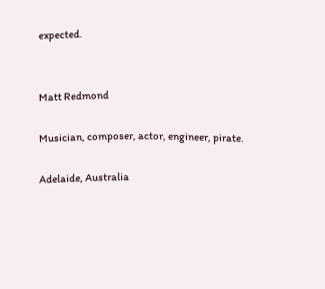expected.


Matt Redmond

Musician, composer, actor, engineer, pirate.

Adelaide, Australia